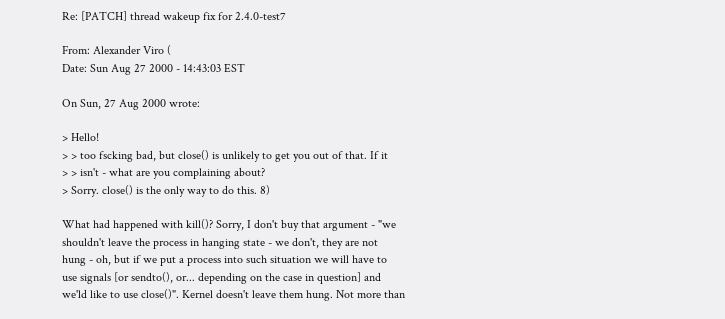Re: [PATCH] thread wakeup fix for 2.4.0-test7

From: Alexander Viro (
Date: Sun Aug 27 2000 - 14:43:03 EST

On Sun, 27 Aug 2000 wrote:

> Hello!
> > too fscking bad, but close() is unlikely to get you out of that. If it
> > isn't - what are you complaining about?
> Sorry. close() is the only way to do this. 8)

What had happened with kill()? Sorry, I don't buy that argument - "we
shouldn't leave the process in hanging state - we don't, they are not
hung - oh, but if we put a process into such situation we will have to
use signals [or sendto(), or... depending on the case in question] and
we'ld like to use close()". Kernel doesn't leave them hung. Not more than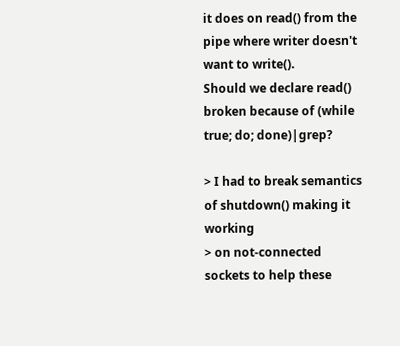it does on read() from the pipe where writer doesn't want to write().
Should we declare read() broken because of (while true; do; done)|grep?

> I had to break semantics of shutdown() making it working
> on not-connected sockets to help these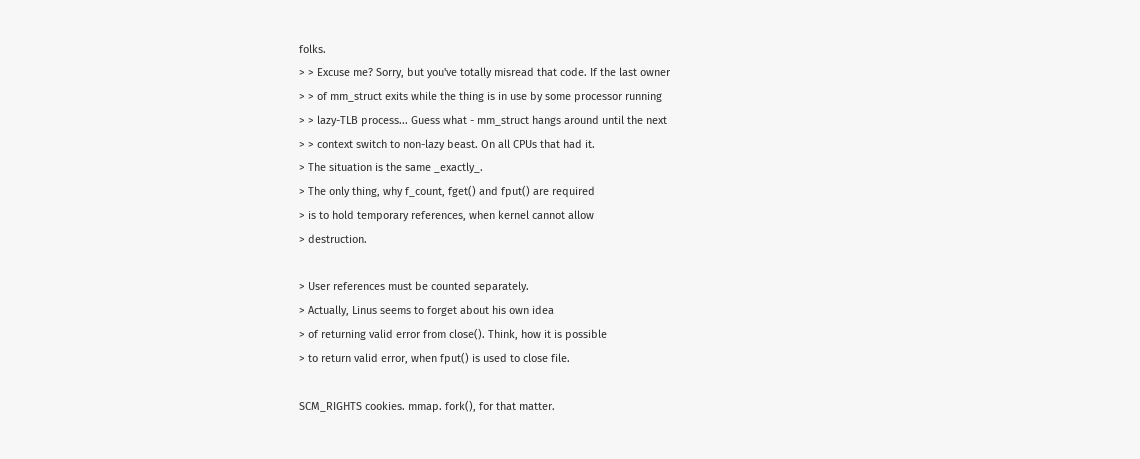folks.
> > Excuse me? Sorry, but you've totally misread that code. If the last owner
> > of mm_struct exits while the thing is in use by some processor running
> > lazy-TLB process... Guess what - mm_struct hangs around until the next
> > context switch to non-lazy beast. On all CPUs that had it.
> The situation is the same _exactly_.
> The only thing, why f_count, fget() and fput() are required
> is to hold temporary references, when kernel cannot allow
> destruction.

> User references must be counted separately.
> Actually, Linus seems to forget about his own idea
> of returning valid error from close(). Think, how it is possible
> to return valid error, when fput() is used to close file.

SCM_RIGHTS cookies. mmap. fork(), for that matter.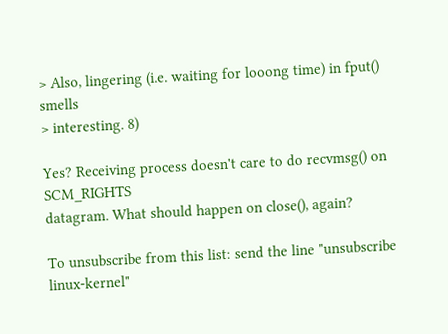> Also, lingering (i.e. waiting for looong time) in fput() smells
> interesting. 8)

Yes? Receiving process doesn't care to do recvmsg() on SCM_RIGHTS
datagram. What should happen on close(), again?

To unsubscribe from this list: send the line "unsubscribe linux-kernel"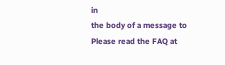in
the body of a message to
Please read the FAQ at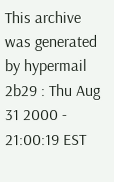This archive was generated by hypermail 2b29 : Thu Aug 31 2000 - 21:00:19 EST